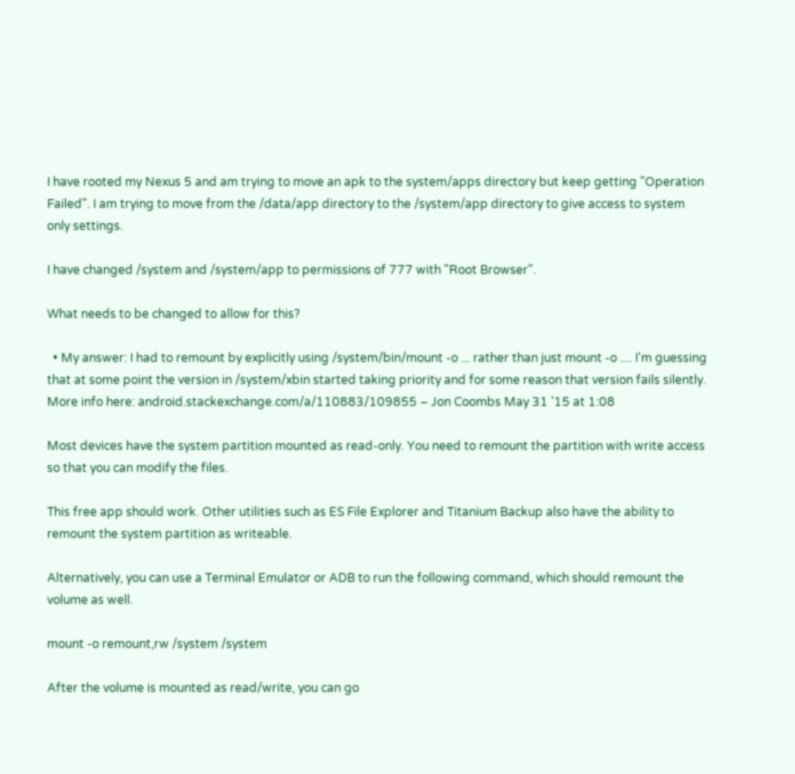I have rooted my Nexus 5 and am trying to move an apk to the system/apps directory but keep getting "Operation Failed". I am trying to move from the /data/app directory to the /system/app directory to give access to system only settings.

I have changed /system and /system/app to permissions of 777 with "Root Browser".

What needs to be changed to allow for this?

  • My answer: I had to remount by explicitly using /system/bin/mount -o ... rather than just mount -o .... I'm guessing that at some point the version in /system/xbin started taking priority and for some reason that version fails silently. More info here: android.stackexchange.com/a/110883/109855 – Jon Coombs May 31 '15 at 1:08

Most devices have the system partition mounted as read-only. You need to remount the partition with write access so that you can modify the files.

This free app should work. Other utilities such as ES File Explorer and Titanium Backup also have the ability to remount the system partition as writeable.

Alternatively, you can use a Terminal Emulator or ADB to run the following command, which should remount the volume as well.

mount -o remount,rw /system /system

After the volume is mounted as read/write, you can go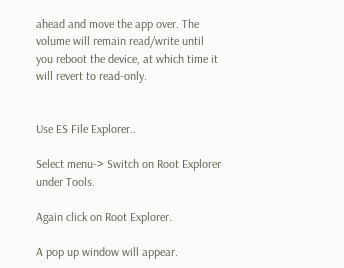ahead and move the app over. The volume will remain read/write until you reboot the device, at which time it will revert to read-only.


Use ES File Explorer..

Select menu-> Switch on Root Explorer under Tools.

Again click on Root Explorer.

A pop up window will appear.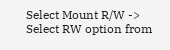Select Mount R/W -> Select RW option from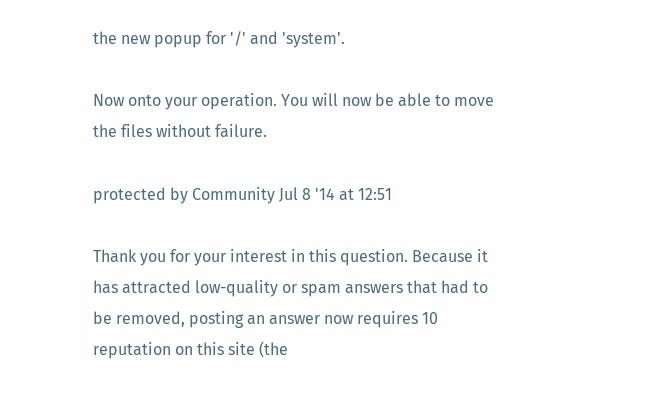the new popup for '/' and 'system'.

Now onto your operation. You will now be able to move the files without failure.

protected by Community Jul 8 '14 at 12:51

Thank you for your interest in this question. Because it has attracted low-quality or spam answers that had to be removed, posting an answer now requires 10 reputation on this site (the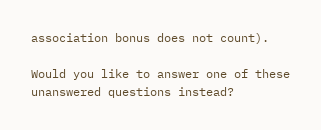association bonus does not count).

Would you like to answer one of these unanswered questions instead?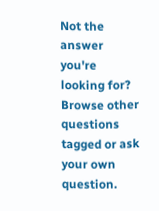Not the answer you're looking for? Browse other questions tagged or ask your own question.